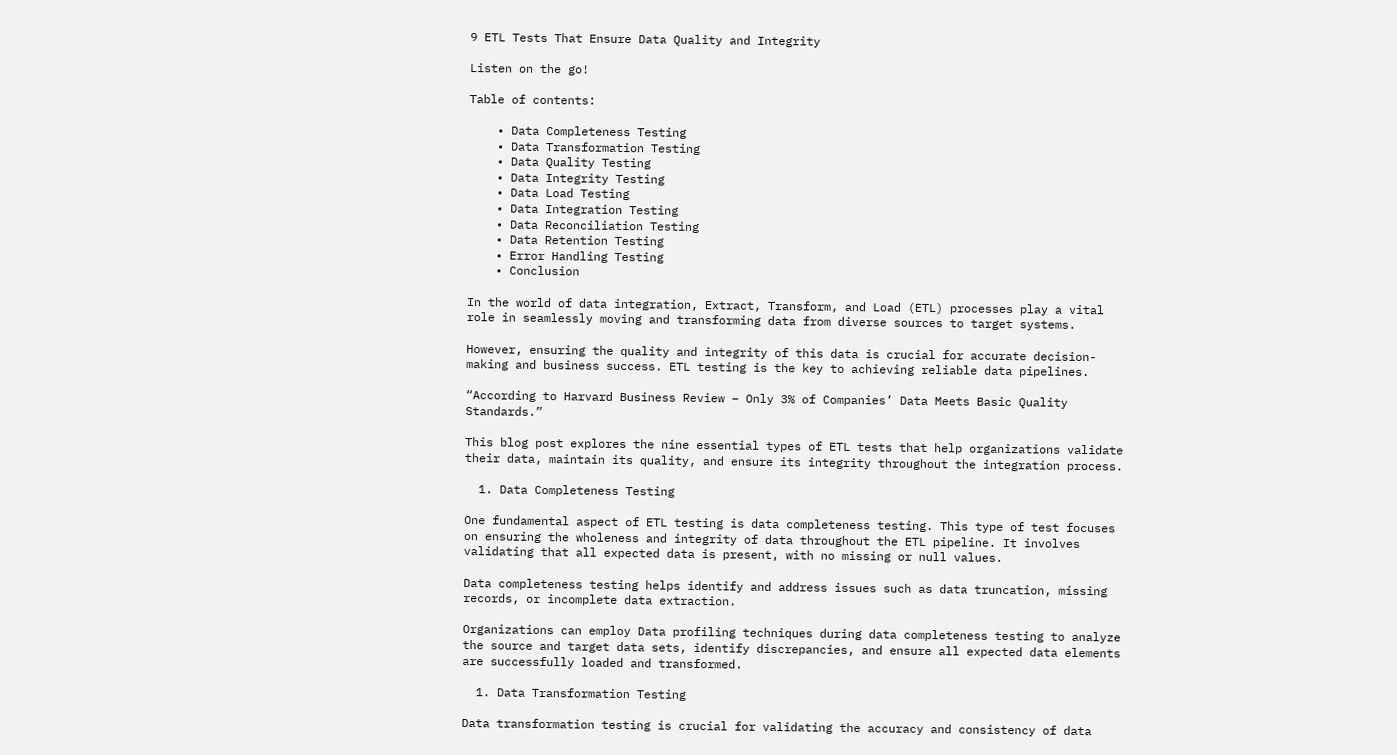9 ETL Tests That Ensure Data Quality and Integrity

Listen on the go!

Table of contents:

    • Data Completeness Testing
    • Data Transformation Testing
    • Data Quality Testing
    • Data Integrity Testing
    • Data Load Testing
    • Data Integration Testing
    • Data Reconciliation Testing
    • Data Retention Testing
    • Error Handling Testing
    • Conclusion

In the world of data integration, Extract, Transform, and Load (ETL) processes play a vital role in seamlessly moving and transforming data from diverse sources to target systems.

However, ensuring the quality and integrity of this data is crucial for accurate decision-making and business success. ETL testing is the key to achieving reliable data pipelines.

“According to Harvard Business Review – Only 3% of Companies’ Data Meets Basic Quality Standards.”

This blog post explores the nine essential types of ETL tests that help organizations validate their data, maintain its quality, and ensure its integrity throughout the integration process.

  1. Data Completeness Testing

One fundamental aspect of ETL testing is data completeness testing. This type of test focuses on ensuring the wholeness and integrity of data throughout the ETL pipeline. It involves validating that all expected data is present, with no missing or null values.

Data completeness testing helps identify and address issues such as data truncation, missing records, or incomplete data extraction.

Organizations can employ Data profiling techniques during data completeness testing to analyze the source and target data sets, identify discrepancies, and ensure all expected data elements are successfully loaded and transformed.

  1. Data Transformation Testing

Data transformation testing is crucial for validating the accuracy and consistency of data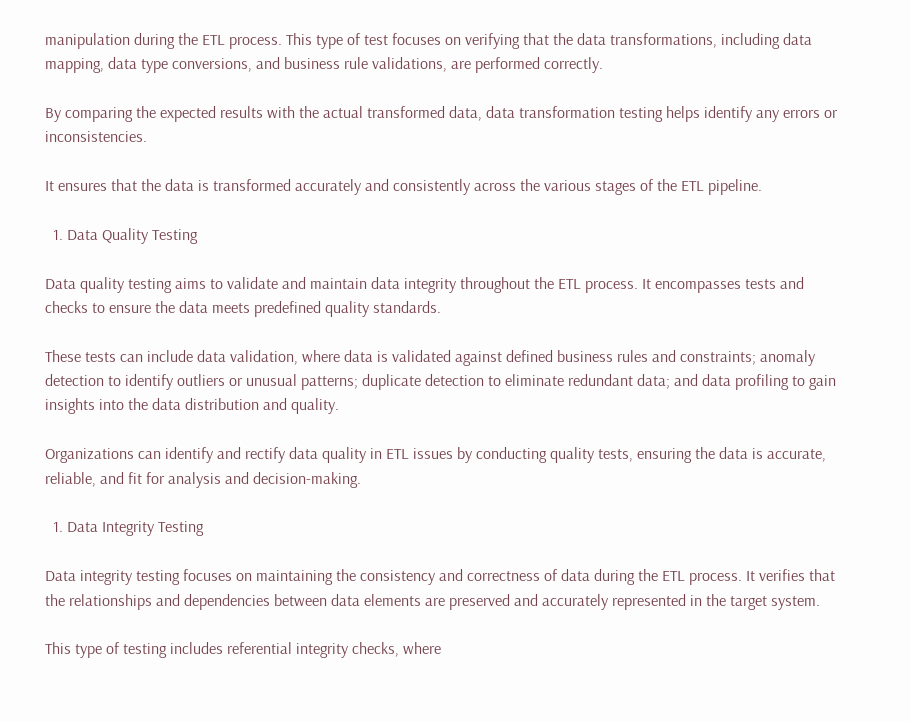manipulation during the ETL process. This type of test focuses on verifying that the data transformations, including data mapping, data type conversions, and business rule validations, are performed correctly.

By comparing the expected results with the actual transformed data, data transformation testing helps identify any errors or inconsistencies.

It ensures that the data is transformed accurately and consistently across the various stages of the ETL pipeline.

  1. Data Quality Testing

Data quality testing aims to validate and maintain data integrity throughout the ETL process. It encompasses tests and checks to ensure the data meets predefined quality standards.

These tests can include data validation, where data is validated against defined business rules and constraints; anomaly detection to identify outliers or unusual patterns; duplicate detection to eliminate redundant data; and data profiling to gain insights into the data distribution and quality.

Organizations can identify and rectify data quality in ETL issues by conducting quality tests, ensuring the data is accurate, reliable, and fit for analysis and decision-making.

  1. Data Integrity Testing

Data integrity testing focuses on maintaining the consistency and correctness of data during the ETL process. It verifies that the relationships and dependencies between data elements are preserved and accurately represented in the target system.

This type of testing includes referential integrity checks, where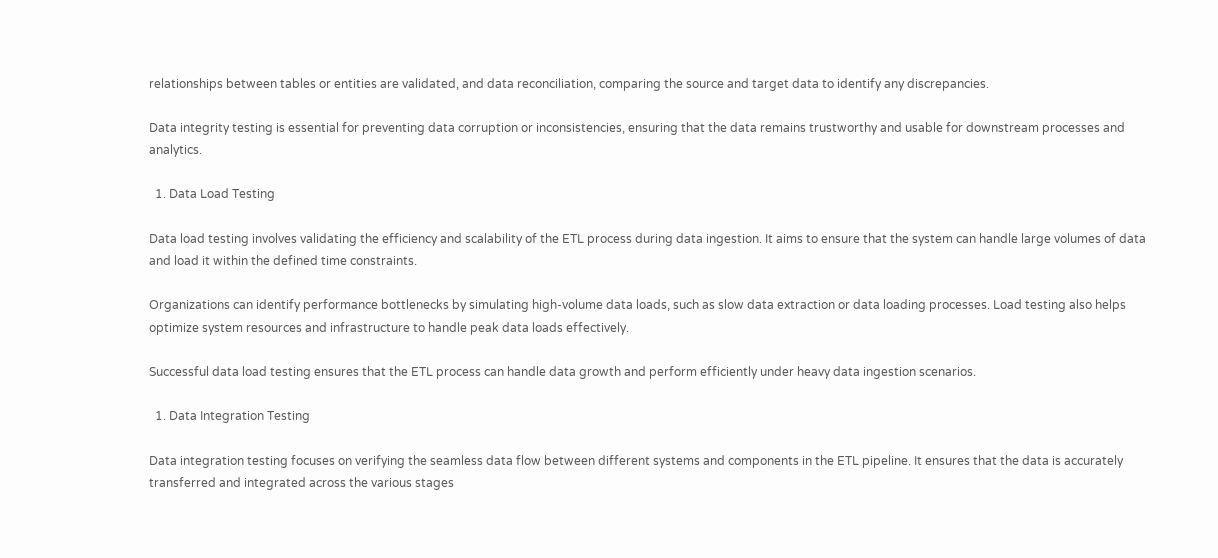relationships between tables or entities are validated, and data reconciliation, comparing the source and target data to identify any discrepancies.

Data integrity testing is essential for preventing data corruption or inconsistencies, ensuring that the data remains trustworthy and usable for downstream processes and analytics.

  1. Data Load Testing

Data load testing involves validating the efficiency and scalability of the ETL process during data ingestion. It aims to ensure that the system can handle large volumes of data and load it within the defined time constraints.

Organizations can identify performance bottlenecks by simulating high-volume data loads, such as slow data extraction or data loading processes. Load testing also helps optimize system resources and infrastructure to handle peak data loads effectively.

Successful data load testing ensures that the ETL process can handle data growth and perform efficiently under heavy data ingestion scenarios.

  1. Data Integration Testing

Data integration testing focuses on verifying the seamless data flow between different systems and components in the ETL pipeline. It ensures that the data is accurately transferred and integrated across the various stages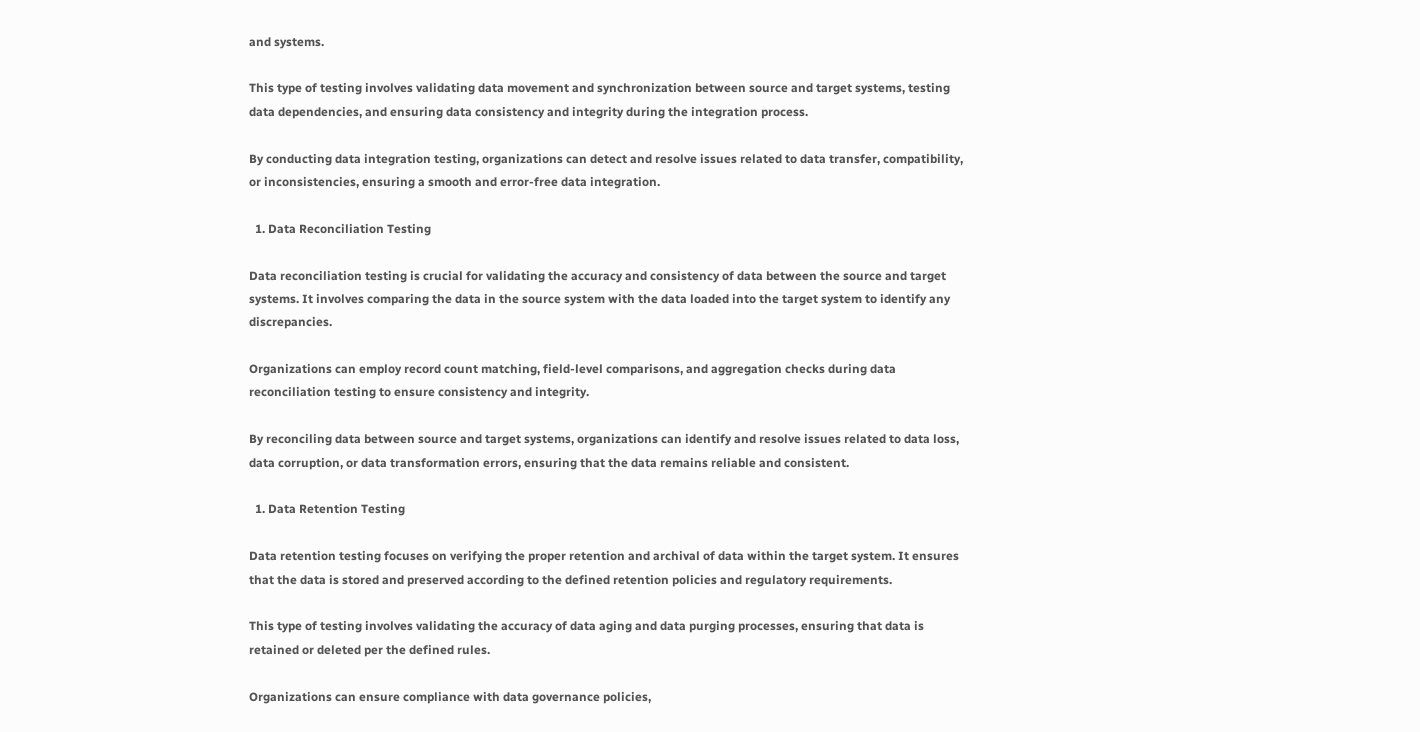and systems.

This type of testing involves validating data movement and synchronization between source and target systems, testing data dependencies, and ensuring data consistency and integrity during the integration process.

By conducting data integration testing, organizations can detect and resolve issues related to data transfer, compatibility, or inconsistencies, ensuring a smooth and error-free data integration.

  1. Data Reconciliation Testing

Data reconciliation testing is crucial for validating the accuracy and consistency of data between the source and target systems. It involves comparing the data in the source system with the data loaded into the target system to identify any discrepancies.

Organizations can employ record count matching, field-level comparisons, and aggregation checks during data reconciliation testing to ensure consistency and integrity.

By reconciling data between source and target systems, organizations can identify and resolve issues related to data loss, data corruption, or data transformation errors, ensuring that the data remains reliable and consistent.

  1. Data Retention Testing

Data retention testing focuses on verifying the proper retention and archival of data within the target system. It ensures that the data is stored and preserved according to the defined retention policies and regulatory requirements.

This type of testing involves validating the accuracy of data aging and data purging processes, ensuring that data is retained or deleted per the defined rules.

Organizations can ensure compliance with data governance policies,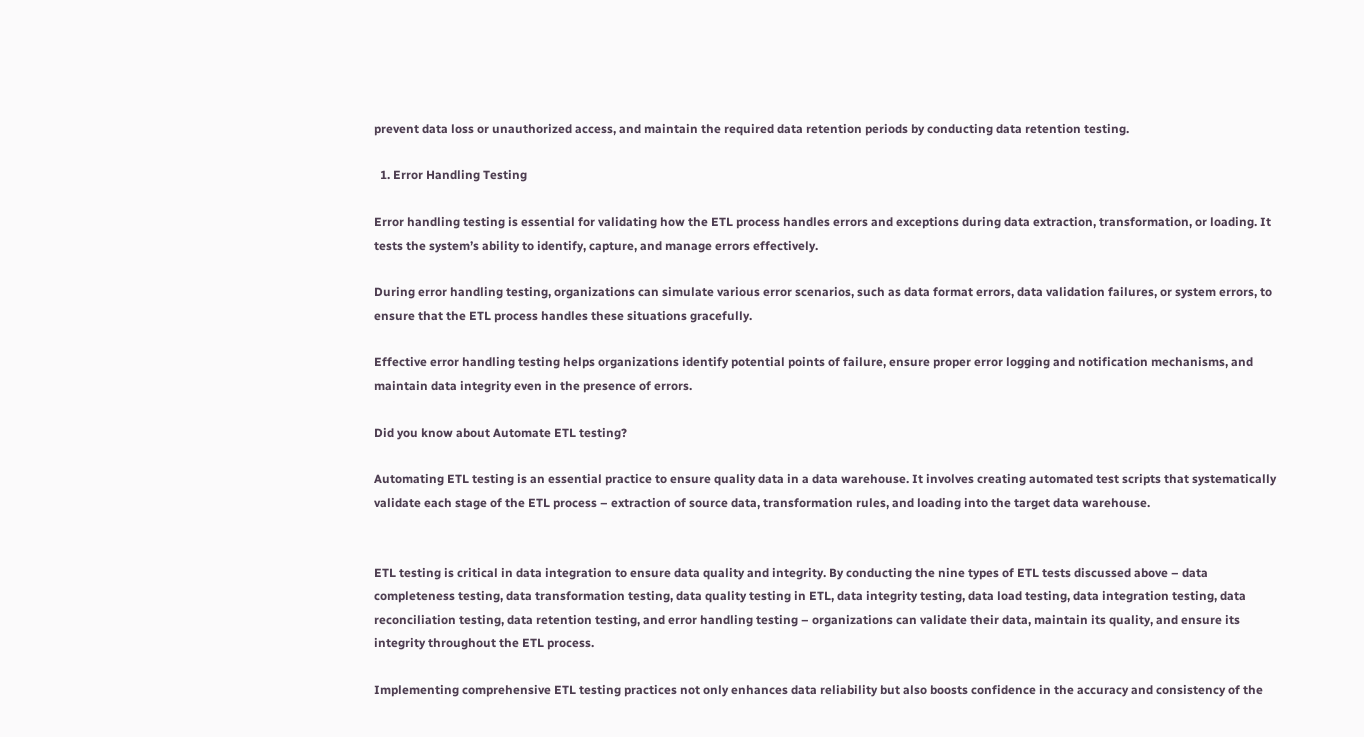prevent data loss or unauthorized access, and maintain the required data retention periods by conducting data retention testing.

  1. Error Handling Testing

Error handling testing is essential for validating how the ETL process handles errors and exceptions during data extraction, transformation, or loading. It tests the system’s ability to identify, capture, and manage errors effectively.

During error handling testing, organizations can simulate various error scenarios, such as data format errors, data validation failures, or system errors, to ensure that the ETL process handles these situations gracefully.

Effective error handling testing helps organizations identify potential points of failure, ensure proper error logging and notification mechanisms, and maintain data integrity even in the presence of errors.

Did you know about Automate ETL testing?

Automating ETL testing is an essential practice to ensure quality data in a data warehouse. It involves creating automated test scripts that systematically validate each stage of the ETL process – extraction of source data, transformation rules, and loading into the target data warehouse.


ETL testing is critical in data integration to ensure data quality and integrity. By conducting the nine types of ETL tests discussed above – data completeness testing, data transformation testing, data quality testing in ETL, data integrity testing, data load testing, data integration testing, data reconciliation testing, data retention testing, and error handling testing – organizations can validate their data, maintain its quality, and ensure its integrity throughout the ETL process.

Implementing comprehensive ETL testing practices not only enhances data reliability but also boosts confidence in the accuracy and consistency of the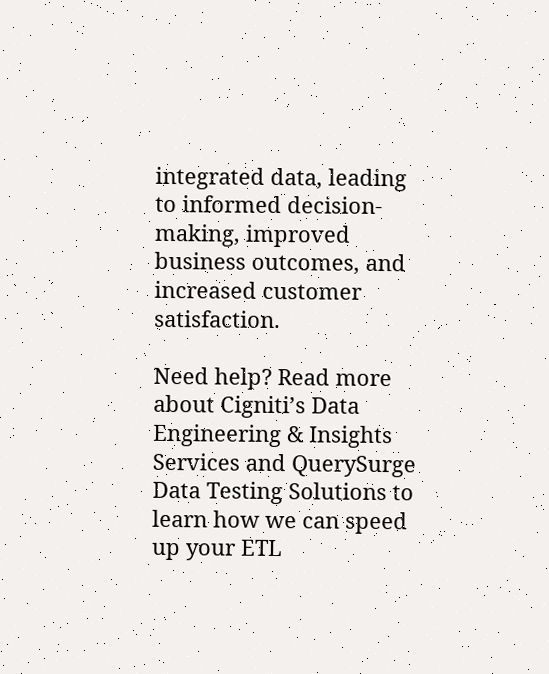integrated data, leading to informed decision-making, improved business outcomes, and increased customer satisfaction.

Need help? Read more about Cigniti’s Data Engineering & Insights Services and QuerySurge Data Testing Solutions to learn how we can speed up your ETL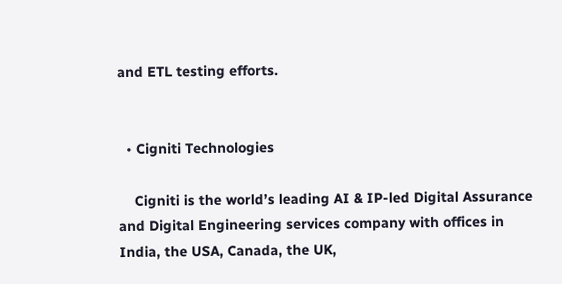and ETL testing efforts.


  • Cigniti Technologies

    Cigniti is the world’s leading AI & IP-led Digital Assurance and Digital Engineering services company with offices in India, the USA, Canada, the UK,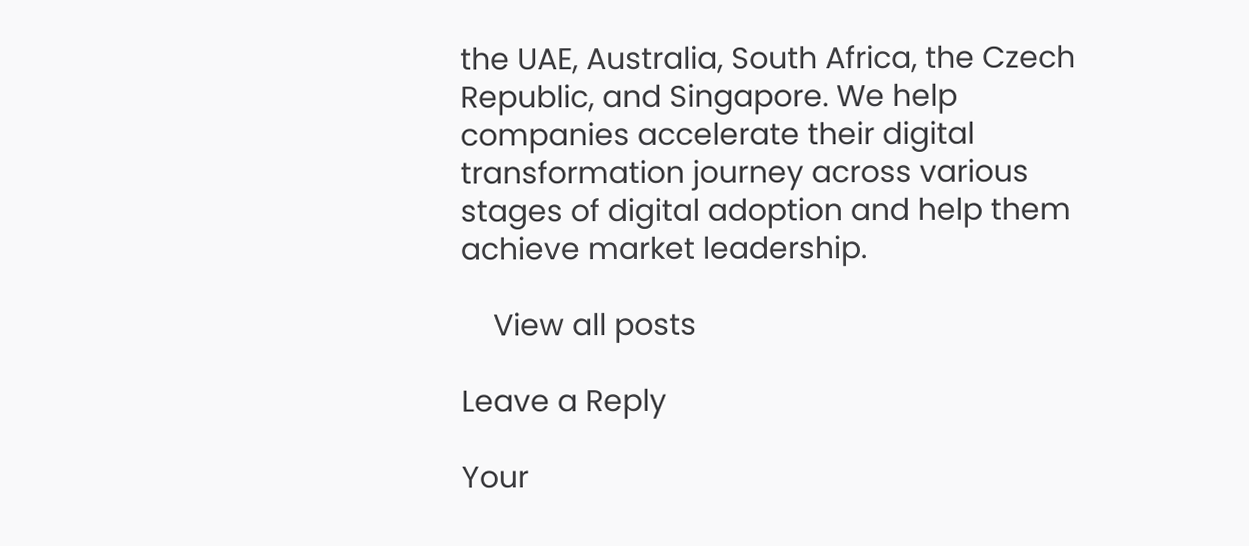the UAE, Australia, South Africa, the Czech Republic, and Singapore. We help companies accelerate their digital transformation journey across various stages of digital adoption and help them achieve market leadership.

    View all posts

Leave a Reply

Your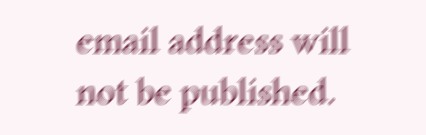email address will not be published.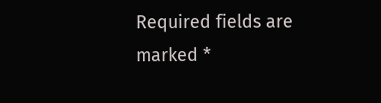Required fields are marked *